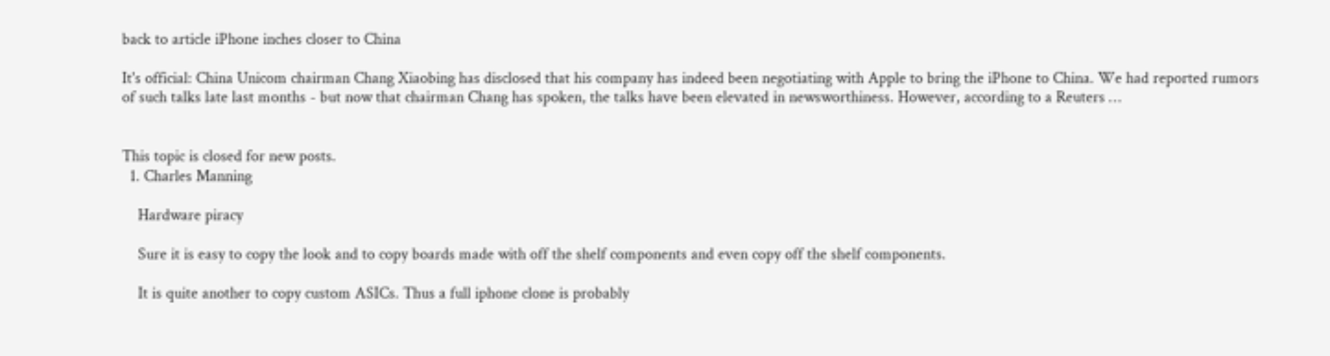back to article iPhone inches closer to China

It's official: China Unicom chairman Chang Xiaobing has disclosed that his company has indeed been negotiating with Apple to bring the iPhone to China. We had reported rumors of such talks late last months - but now that chairman Chang has spoken, the talks have been elevated in newsworthiness. However, according to a Reuters …


This topic is closed for new posts.
  1. Charles Manning

    Hardware piracy

    Sure it is easy to copy the look and to copy boards made with off the shelf components and even copy off the shelf components.

    It is quite another to copy custom ASICs. Thus a full iphone clone is probably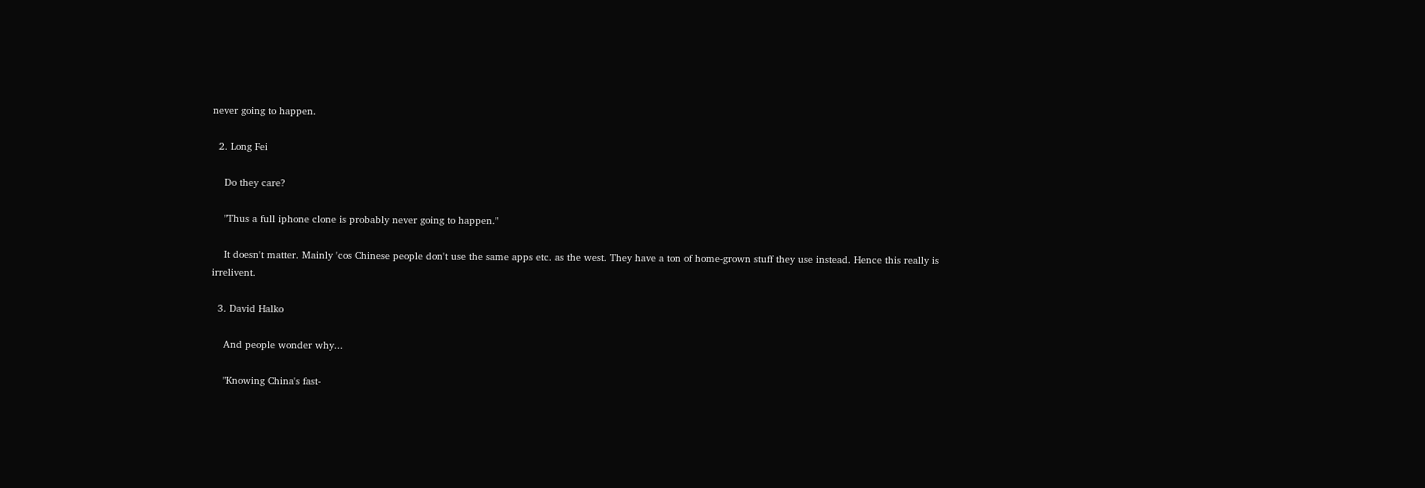never going to happen.

  2. Long Fei

    Do they care?

    "Thus a full iphone clone is probably never going to happen."

    It doesn't matter. Mainly 'cos Chinese people don't use the same apps etc. as the west. They have a ton of home-grown stuff they use instead. Hence this really is irrelivent.

  3. David Halko

    And people wonder why...

    "Knowing China's fast-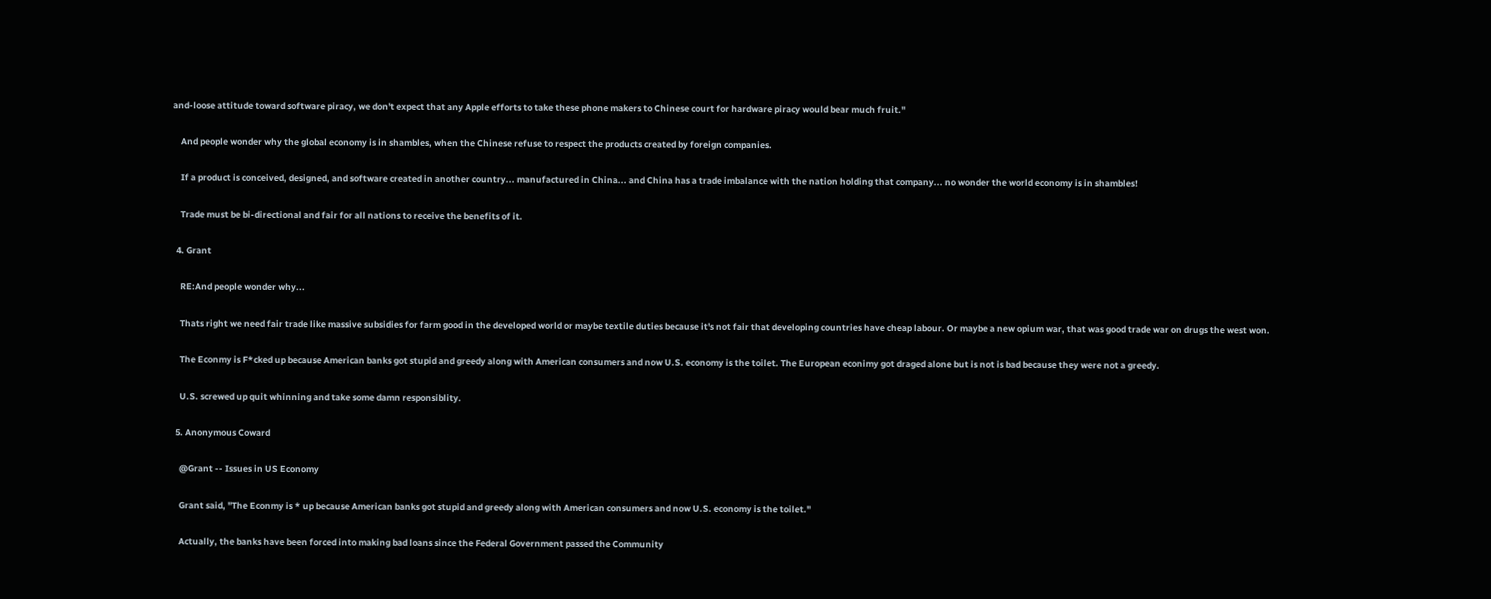and-loose attitude toward software piracy, we don't expect that any Apple efforts to take these phone makers to Chinese court for hardware piracy would bear much fruit."

    And people wonder why the global economy is in shambles, when the Chinese refuse to respect the products created by foreign companies.

    If a product is conceived, designed, and software created in another country... manufactured in China... and China has a trade imbalance with the nation holding that company... no wonder the world economy is in shambles!

    Trade must be bi-directional and fair for all nations to receive the benefits of it.

  4. Grant

    RE:And people wonder why...

    Thats right we need fair trade like massive subsidies for farm good in the developed world or maybe textile duties because it's not fair that developing countries have cheap labour. Or maybe a new opium war, that was good trade war on drugs the west won.

    The Econmy is F*cked up because American banks got stupid and greedy along with American consumers and now U.S. economy is the toilet. The European econimy got draged alone but is not is bad because they were not a greedy.

    U.S. screwed up quit whinning and take some damn responsiblity.

  5. Anonymous Coward

    @Grant -- Issues in US Economy

    Grant said, "The Econmy is * up because American banks got stupid and greedy along with American consumers and now U.S. economy is the toilet."

    Actually, the banks have been forced into making bad loans since the Federal Government passed the Community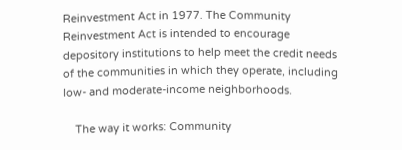Reinvestment Act in 1977. The Community Reinvestment Act is intended to encourage depository institutions to help meet the credit needs of the communities in which they operate, including low- and moderate-income neighborhoods.

    The way it works: Community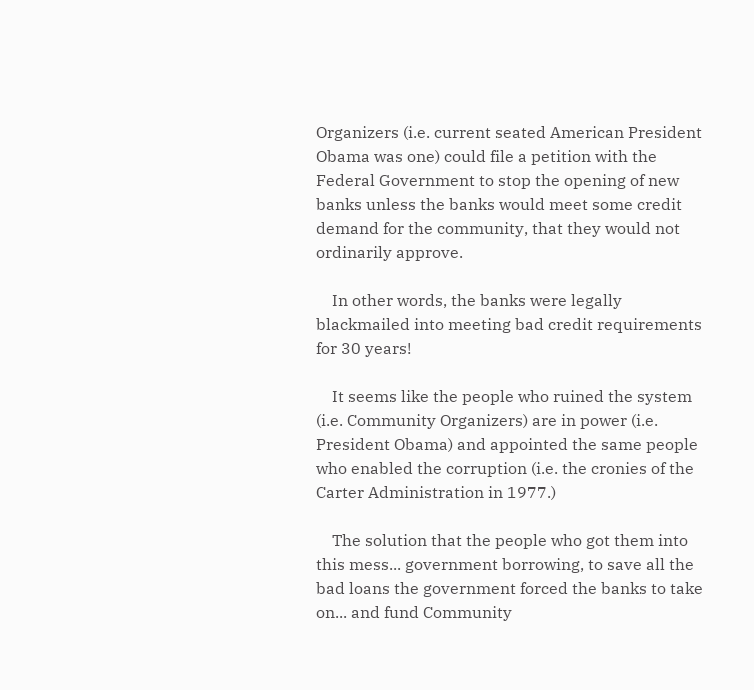Organizers (i.e. current seated American President Obama was one) could file a petition with the Federal Government to stop the opening of new banks unless the banks would meet some credit demand for the community, that they would not ordinarily approve.

    In other words, the banks were legally blackmailed into meeting bad credit requirements for 30 years!

    It seems like the people who ruined the system (i.e. Community Organizers) are in power (i.e. President Obama) and appointed the same people who enabled the corruption (i.e. the cronies of the Carter Administration in 1977.)

    The solution that the people who got them into this mess... government borrowing, to save all the bad loans the government forced the banks to take on... and fund Community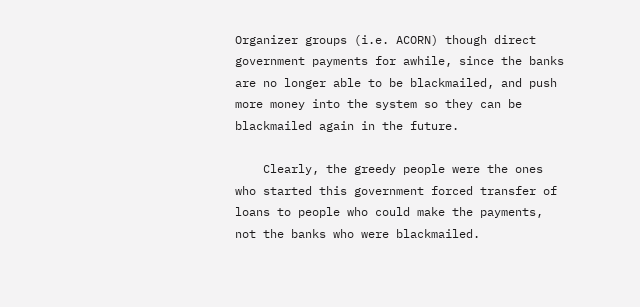Organizer groups (i.e. ACORN) though direct government payments for awhile, since the banks are no longer able to be blackmailed, and push more money into the system so they can be blackmailed again in the future.

    Clearly, the greedy people were the ones who started this government forced transfer of loans to people who could make the payments, not the banks who were blackmailed.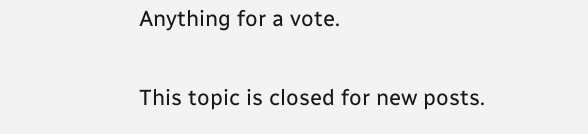Anything for a vote.

This topic is closed for new posts.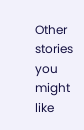Other stories you might like